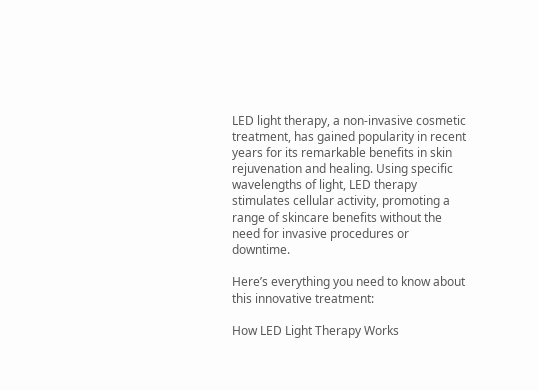LED light therapy, a non-invasive cosmetic treatment, has gained popularity in recent years for its remarkable benefits in skin rejuvenation and healing. Using specific wavelengths of light, LED therapy stimulates cellular activity, promoting a range of skincare benefits without the need for invasive procedures or downtime.

Here’s everything you need to know about this innovative treatment:

How LED Light Therapy Works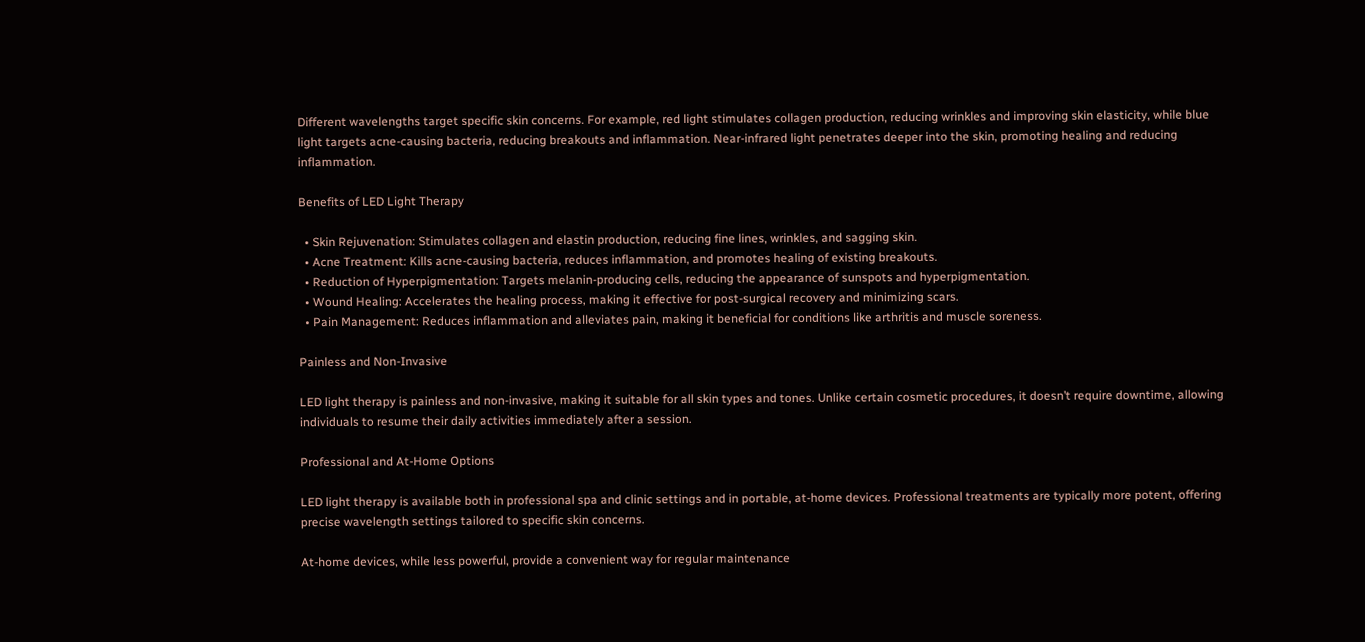Different wavelengths target specific skin concerns. For example, red light stimulates collagen production, reducing wrinkles and improving skin elasticity, while blue light targets acne-causing bacteria, reducing breakouts and inflammation. Near-infrared light penetrates deeper into the skin, promoting healing and reducing inflammation.

Benefits of LED Light Therapy

  • Skin Rejuvenation: Stimulates collagen and elastin production, reducing fine lines, wrinkles, and sagging skin.
  • Acne Treatment: Kills acne-causing bacteria, reduces inflammation, and promotes healing of existing breakouts.
  • Reduction of Hyperpigmentation: Targets melanin-producing cells, reducing the appearance of sunspots and hyperpigmentation.
  • Wound Healing: Accelerates the healing process, making it effective for post-surgical recovery and minimizing scars.
  • Pain Management: Reduces inflammation and alleviates pain, making it beneficial for conditions like arthritis and muscle soreness.

Painless and Non-Invasive

LED light therapy is painless and non-invasive, making it suitable for all skin types and tones. Unlike certain cosmetic procedures, it doesn’t require downtime, allowing individuals to resume their daily activities immediately after a session.

Professional and At-Home Options

LED light therapy is available both in professional spa and clinic settings and in portable, at-home devices. Professional treatments are typically more potent, offering precise wavelength settings tailored to specific skin concerns.

At-home devices, while less powerful, provide a convenient way for regular maintenance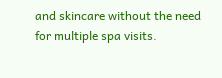and skincare without the need for multiple spa visits.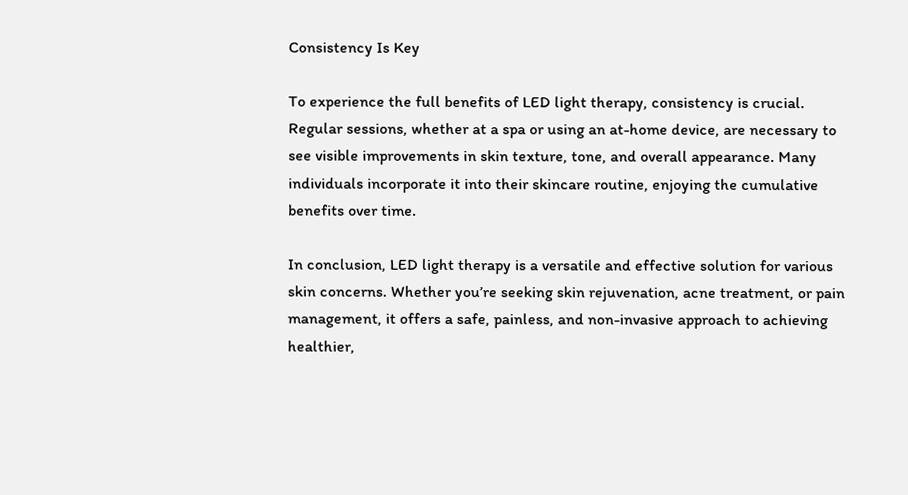Consistency Is Key

To experience the full benefits of LED light therapy, consistency is crucial. Regular sessions, whether at a spa or using an at-home device, are necessary to see visible improvements in skin texture, tone, and overall appearance. Many individuals incorporate it into their skincare routine, enjoying the cumulative benefits over time.

In conclusion, LED light therapy is a versatile and effective solution for various skin concerns. Whether you’re seeking skin rejuvenation, acne treatment, or pain management, it offers a safe, painless, and non-invasive approach to achieving healthier,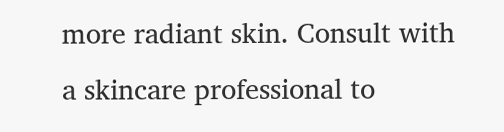more radiant skin. Consult with a skincare professional to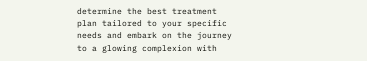determine the best treatment plan tailored to your specific needs and embark on the journey to a glowing complexion with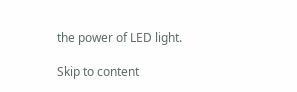the power of LED light.

Skip to content